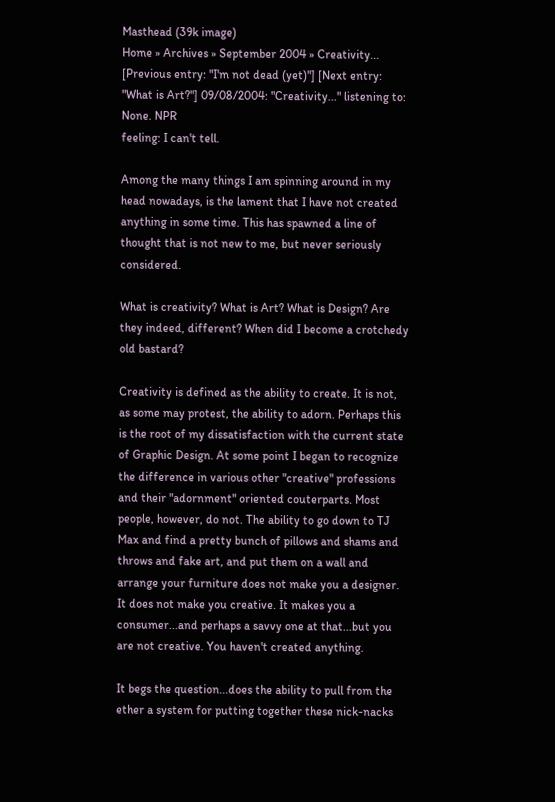Masthead (39k image)
Home » Archives » September 2004 » Creativity... [Previous entry: "I'm not dead (yet)"] [Next entry: "What is Art?"] 09/08/2004: "Creativity..." listening to: None. NPR
feeling: I can't tell.

Among the many things I am spinning around in my head nowadays, is the lament that I have not created anything in some time. This has spawned a line of thought that is not new to me, but never seriously considered.

What is creativity? What is Art? What is Design? Are they indeed, different? When did I become a crotchedy old bastard?

Creativity is defined as the ability to create. It is not, as some may protest, the ability to adorn. Perhaps this is the root of my dissatisfaction with the current state of Graphic Design. At some point I began to recognize the difference in various other "creative" professions and their "adornment" oriented couterparts. Most people, however, do not. The ability to go down to TJ Max and find a pretty bunch of pillows and shams and throws and fake art, and put them on a wall and arrange your furniture does not make you a designer. It does not make you creative. It makes you a consumer...and perhaps a savvy one at that...but you are not creative. You haven't created anything.

It begs the question...does the ability to pull from the ether a system for putting together these nick-nacks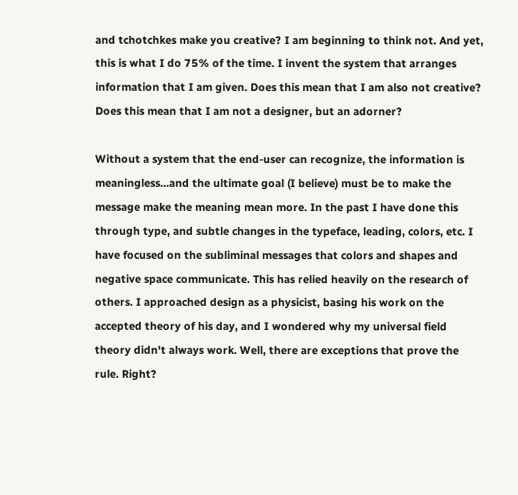and tchotchkes make you creative? I am beginning to think not. And yet, this is what I do 75% of the time. I invent the system that arranges information that I am given. Does this mean that I am also not creative? Does this mean that I am not a designer, but an adorner?

Without a system that the end-user can recognize, the information is meaningless...and the ultimate goal (I believe) must be to make the message make the meaning mean more. In the past I have done this through type, and subtle changes in the typeface, leading, colors, etc. I have focused on the subliminal messages that colors and shapes and negative space communicate. This has relied heavily on the research of others. I approached design as a physicist, basing his work on the accepted theory of his day, and I wondered why my universal field theory didn't always work. Well, there are exceptions that prove the rule. Right?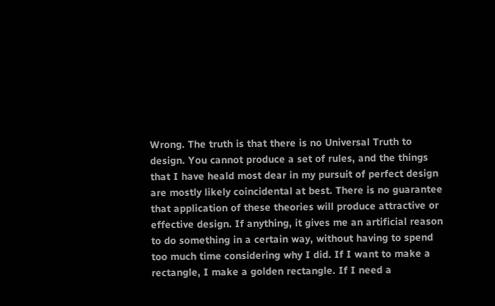Wrong. The truth is that there is no Universal Truth to design. You cannot produce a set of rules, and the things that I have heald most dear in my pursuit of perfect design are mostly likely coincidental at best. There is no guarantee that application of these theories will produce attractive or effective design. If anything, it gives me an artificial reason to do something in a certain way, without having to spend too much time considering why I did. If I want to make a rectangle, I make a golden rectangle. If I need a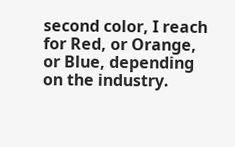second color, I reach for Red, or Orange, or Blue, depending on the industry.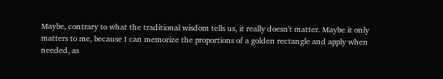Maybe, contrary to what the traditional wisdom tells us, it really doesn't matter. Maybe it only matters to me, because I can memorize the proportions of a golden rectangle and apply when needed, as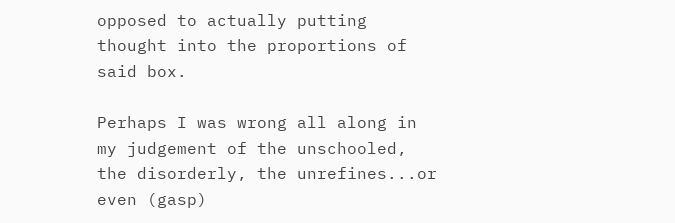opposed to actually putting thought into the proportions of said box.

Perhaps I was wrong all along in my judgement of the unschooled, the disorderly, the unrefines...or even (gasp)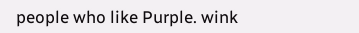people who like Purple. wink